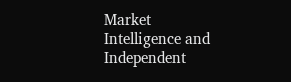Market Intelligence and Independent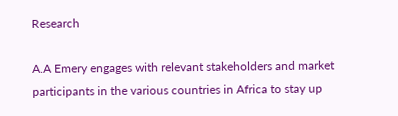Research

A.A Emery engages with relevant stakeholders and market participants in the various countries in Africa to stay up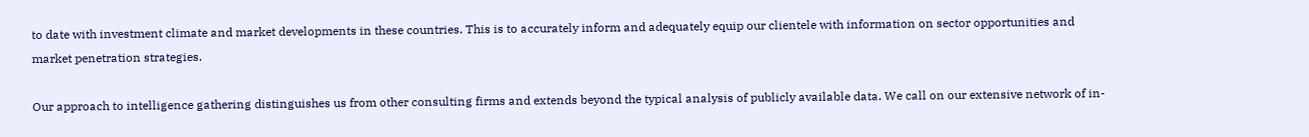to date with investment climate and market developments in these countries. This is to accurately inform and adequately equip our clientele with information on sector opportunities and market penetration strategies.

Our approach to intelligence gathering distinguishes us from other consulting firms and extends beyond the typical analysis of publicly available data. We call on our extensive network of in-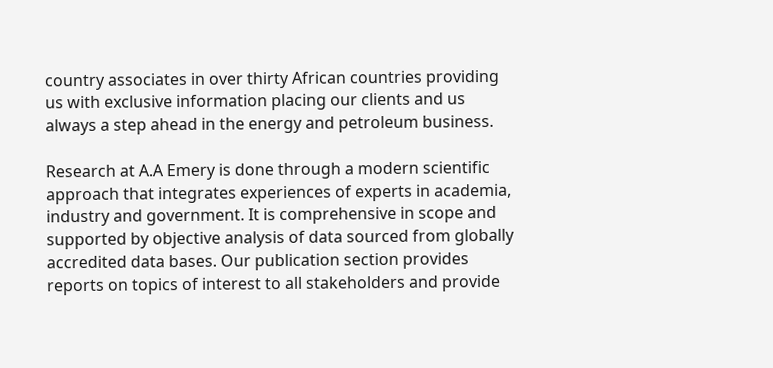country associates in over thirty African countries providing us with exclusive information placing our clients and us always a step ahead in the energy and petroleum business.

Research at A.A Emery is done through a modern scientific approach that integrates experiences of experts in academia, industry and government. It is comprehensive in scope and supported by objective analysis of data sourced from globally accredited data bases. Our publication section provides reports on topics of interest to all stakeholders and provide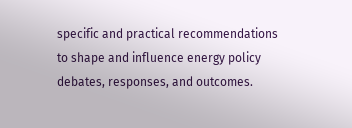specific and practical recommendations to shape and influence energy policy debates, responses, and outcomes.